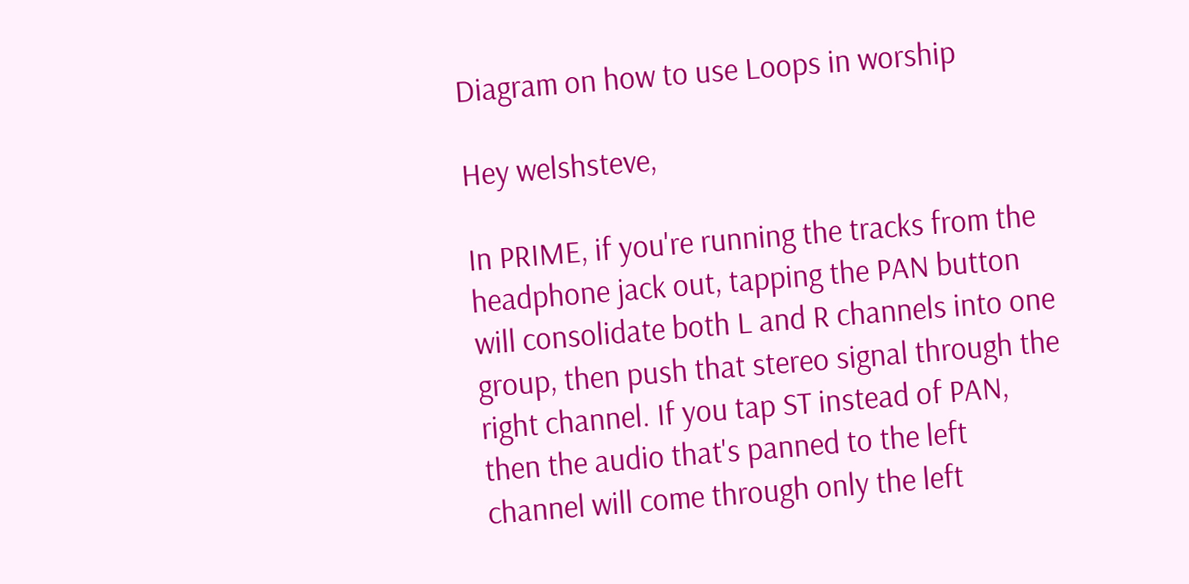Diagram on how to use Loops in worship

Hey welshsteve,

In PRIME, if you're running the tracks from the headphone jack out, tapping the PAN button will consolidate both L and R channels into one group, then push that stereo signal through the right channel. If you tap ST instead of PAN, then the audio that's panned to the left channel will come through only the left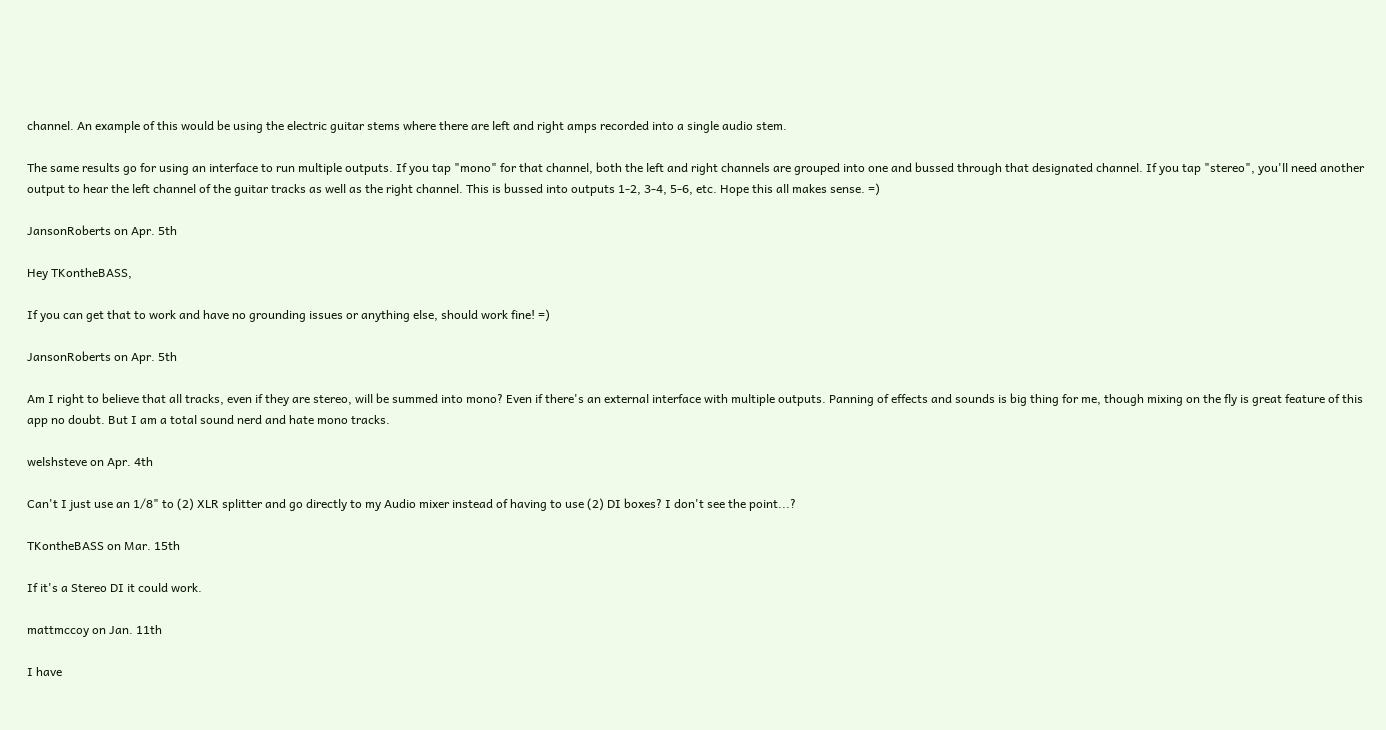channel. An example of this would be using the electric guitar stems where there are left and right amps recorded into a single audio stem.

The same results go for using an interface to run multiple outputs. If you tap "mono" for that channel, both the left and right channels are grouped into one and bussed through that designated channel. If you tap "stereo", you'll need another output to hear the left channel of the guitar tracks as well as the right channel. This is bussed into outputs 1-2, 3-4, 5-6, etc. Hope this all makes sense. =)

JansonRoberts on Apr. 5th

Hey TKontheBASS,

If you can get that to work and have no grounding issues or anything else, should work fine! =)

JansonRoberts on Apr. 5th

Am I right to believe that all tracks, even if they are stereo, will be summed into mono? Even if there's an external interface with multiple outputs. Panning of effects and sounds is big thing for me, though mixing on the fly is great feature of this app no doubt. But I am a total sound nerd and hate mono tracks.

welshsteve on Apr. 4th

Can't I just use an 1/8" to (2) XLR splitter and go directly to my Audio mixer instead of having to use (2) DI boxes? I don't see the point...?

TKontheBASS on Mar. 15th

If it's a Stereo DI it could work.

mattmccoy on Jan. 11th

I have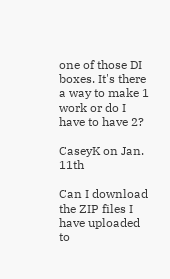one of those DI boxes. It's there a way to make 1 work or do I have to have 2?

CaseyK on Jan. 11th

Can I download the ZIP files I have uploaded to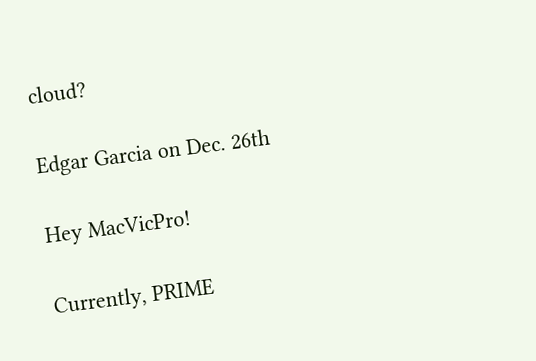cloud?

Edgar Garcia on Dec. 26th

Hey MacVicPro!

Currently, PRIME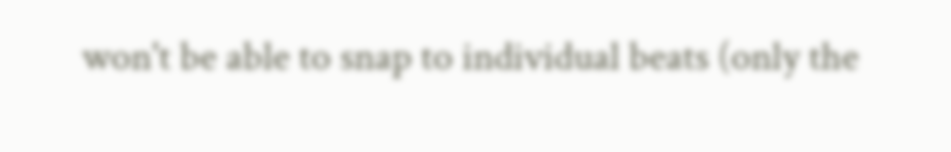won't be able to snap to individual beats (only the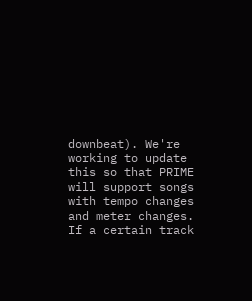downbeat). We're working to update this so that PRIME will support songs with tempo changes and meter changes. If a certain track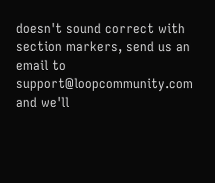doesn't sound correct with section markers, send us an email to support@loopcommunity.com and we'll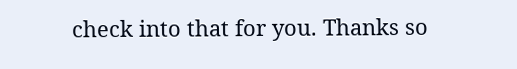check into that for you. Thanks so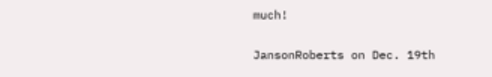much!

JansonRoberts on Dec. 19th